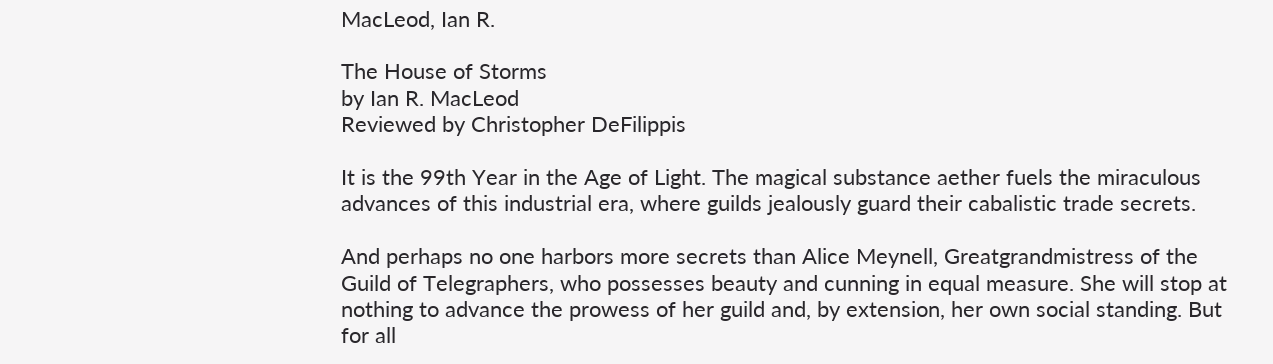MacLeod, Ian R.

The House of Storms
by Ian R. MacLeod
Reviewed by Christopher DeFilippis

It is the 99th Year in the Age of Light. The magical substance aether fuels the miraculous advances of this industrial era, where guilds jealously guard their cabalistic trade secrets.

And perhaps no one harbors more secrets than Alice Meynell, Greatgrandmistress of the Guild of Telegraphers, who possesses beauty and cunning in equal measure. She will stop at nothing to advance the prowess of her guild and, by extension, her own social standing. But for all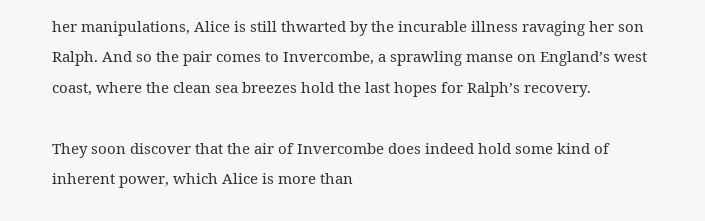her manipulations, Alice is still thwarted by the incurable illness ravaging her son Ralph. And so the pair comes to Invercombe, a sprawling manse on England’s west coast, where the clean sea breezes hold the last hopes for Ralph’s recovery.

They soon discover that the air of Invercombe does indeed hold some kind of inherent power, which Alice is more than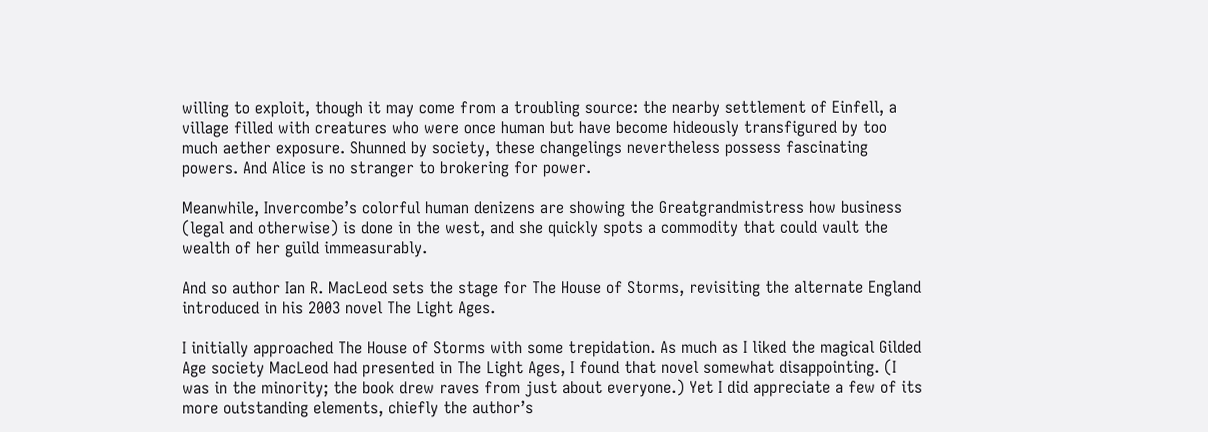willing to exploit, though it may come from a troubling source: the nearby settlement of Einfell, a village filled with creatures who were once human but have become hideously transfigured by too much aether exposure. Shunned by society, these changelings nevertheless possess fascinating powers. And Alice is no stranger to brokering for power.

Meanwhile, Invercombe’s colorful human denizens are showing the Greatgrandmistress how business (legal and otherwise) is done in the west, and she quickly spots a commodity that could vault the wealth of her guild immeasurably.

And so author Ian R. MacLeod sets the stage for The House of Storms, revisiting the alternate England introduced in his 2003 novel The Light Ages.

I initially approached The House of Storms with some trepidation. As much as I liked the magical Gilded Age society MacLeod had presented in The Light Ages, I found that novel somewhat disappointing. (I was in the minority; the book drew raves from just about everyone.) Yet I did appreciate a few of its more outstanding elements, chiefly the author’s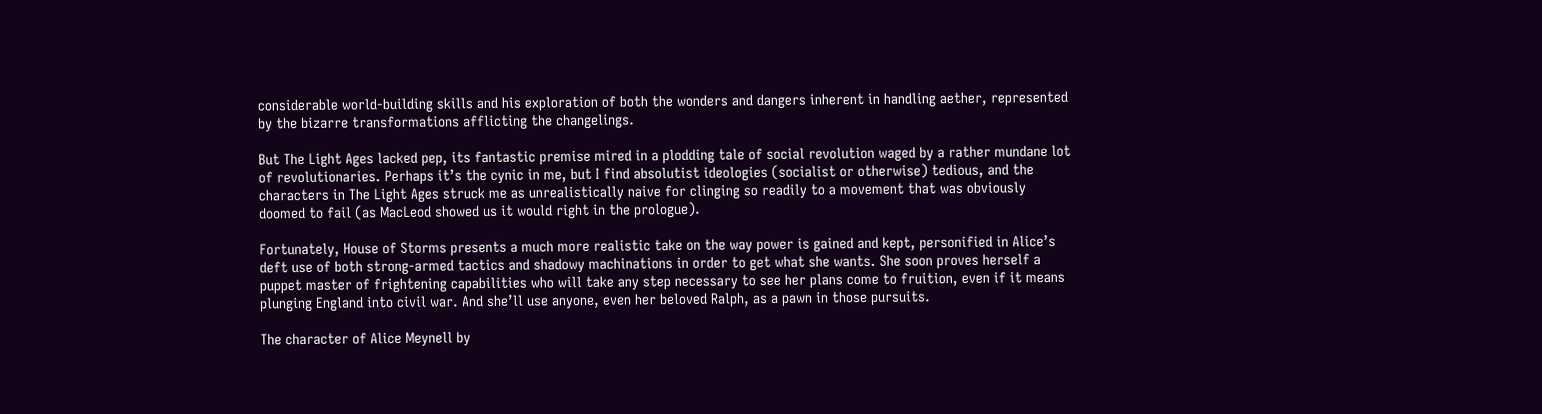considerable world-building skills and his exploration of both the wonders and dangers inherent in handling aether, represented by the bizarre transformations afflicting the changelings.

But The Light Ages lacked pep, its fantastic premise mired in a plodding tale of social revolution waged by a rather mundane lot of revolutionaries. Perhaps it’s the cynic in me, but I find absolutist ideologies (socialist or otherwise) tedious, and the characters in The Light Ages struck me as unrealistically naive for clinging so readily to a movement that was obviously doomed to fail (as MacLeod showed us it would right in the prologue).

Fortunately, House of Storms presents a much more realistic take on the way power is gained and kept, personified in Alice’s deft use of both strong-armed tactics and shadowy machinations in order to get what she wants. She soon proves herself a puppet master of frightening capabilities who will take any step necessary to see her plans come to fruition, even if it means plunging England into civil war. And she’ll use anyone, even her beloved Ralph, as a pawn in those pursuits.

The character of Alice Meynell by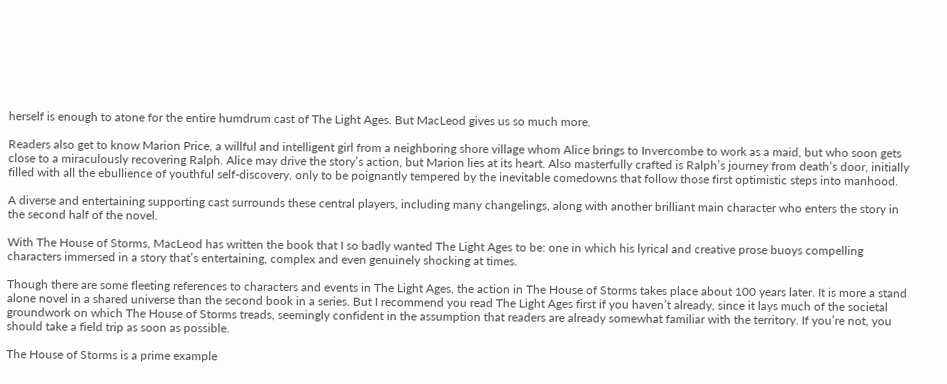herself is enough to atone for the entire humdrum cast of The Light Ages. But MacLeod gives us so much more.

Readers also get to know Marion Price, a willful and intelligent girl from a neighboring shore village whom Alice brings to Invercombe to work as a maid, but who soon gets close to a miraculously recovering Ralph. Alice may drive the story’s action, but Marion lies at its heart. Also masterfully crafted is Ralph’s journey from death’s door, initially filled with all the ebullience of youthful self-discovery, only to be poignantly tempered by the inevitable comedowns that follow those first optimistic steps into manhood.

A diverse and entertaining supporting cast surrounds these central players, including many changelings, along with another brilliant main character who enters the story in the second half of the novel.

With The House of Storms, MacLeod has written the book that I so badly wanted The Light Ages to be: one in which his lyrical and creative prose buoys compelling characters immersed in a story that’s entertaining, complex and even genuinely shocking at times.

Though there are some fleeting references to characters and events in The Light Ages, the action in The House of Storms takes place about 100 years later. It is more a stand alone novel in a shared universe than the second book in a series. But I recommend you read The Light Ages first if you haven’t already, since it lays much of the societal groundwork on which The House of Storms treads, seemingly confident in the assumption that readers are already somewhat familiar with the territory. If you’re not, you should take a field trip as soon as possible.

The House of Storms is a prime example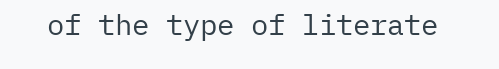of the type of literate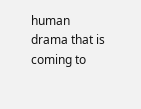human drama that is coming to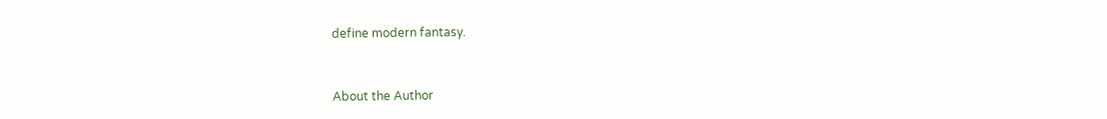define modern fantasy.


About the Author